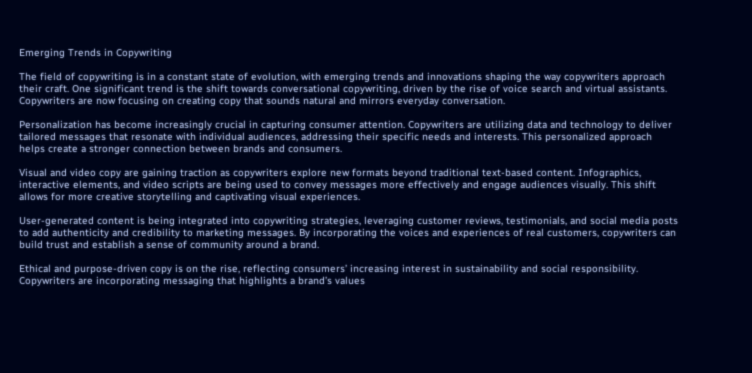Emerging Trends in Copywriting

The field of copywriting is in a constant state of evolution, with emerging trends and innovations shaping the way copywriters approach their craft. One significant trend is the shift towards conversational copywriting, driven by the rise of voice search and virtual assistants. Copywriters are now focusing on creating copy that sounds natural and mirrors everyday conversation.

Personalization has become increasingly crucial in capturing consumer attention. Copywriters are utilizing data and technology to deliver tailored messages that resonate with individual audiences, addressing their specific needs and interests. This personalized approach helps create a stronger connection between brands and consumers.

Visual and video copy are gaining traction as copywriters explore new formats beyond traditional text-based content. Infographics, interactive elements, and video scripts are being used to convey messages more effectively and engage audiences visually. This shift allows for more creative storytelling and captivating visual experiences.

User-generated content is being integrated into copywriting strategies, leveraging customer reviews, testimonials, and social media posts to add authenticity and credibility to marketing messages. By incorporating the voices and experiences of real customers, copywriters can build trust and establish a sense of community around a brand.

Ethical and purpose-driven copy is on the rise, reflecting consumers’ increasing interest in sustainability and social responsibility. Copywriters are incorporating messaging that highlights a brand’s values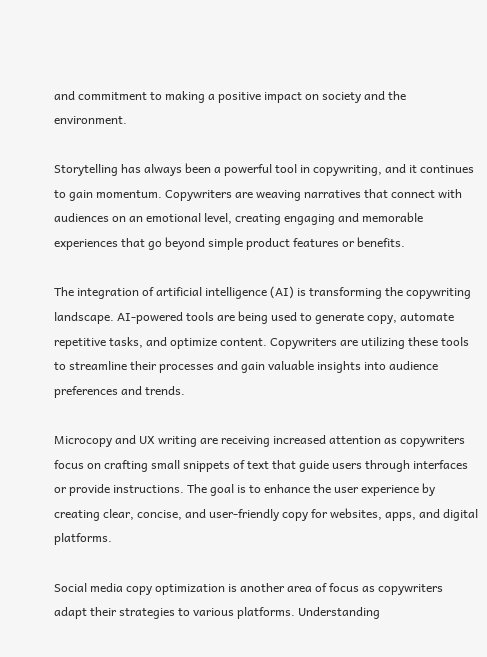and commitment to making a positive impact on society and the environment.

Storytelling has always been a powerful tool in copywriting, and it continues to gain momentum. Copywriters are weaving narratives that connect with audiences on an emotional level, creating engaging and memorable experiences that go beyond simple product features or benefits.

The integration of artificial intelligence (AI) is transforming the copywriting landscape. AI-powered tools are being used to generate copy, automate repetitive tasks, and optimize content. Copywriters are utilizing these tools to streamline their processes and gain valuable insights into audience preferences and trends.

Microcopy and UX writing are receiving increased attention as copywriters focus on crafting small snippets of text that guide users through interfaces or provide instructions. The goal is to enhance the user experience by creating clear, concise, and user-friendly copy for websites, apps, and digital platforms.

Social media copy optimization is another area of focus as copywriters adapt their strategies to various platforms. Understanding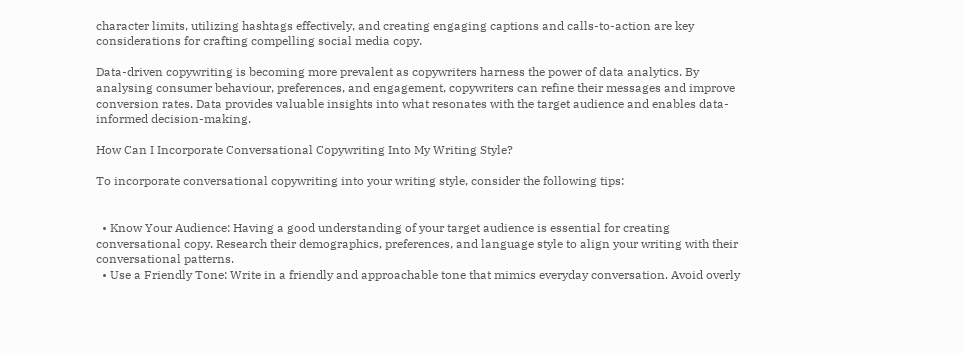character limits, utilizing hashtags effectively, and creating engaging captions and calls-to-action are key considerations for crafting compelling social media copy.

Data-driven copywriting is becoming more prevalent as copywriters harness the power of data analytics. By analysing consumer behaviour, preferences, and engagement, copywriters can refine their messages and improve conversion rates. Data provides valuable insights into what resonates with the target audience and enables data-informed decision-making.

How Can I Incorporate Conversational Copywriting Into My Writing Style?

To incorporate conversational copywriting into your writing style, consider the following tips:


  • Know Your Audience: Having a good understanding of your target audience is essential for creating conversational copy. Research their demographics, preferences, and language style to align your writing with their conversational patterns.
  • Use a Friendly Tone: Write in a friendly and approachable tone that mimics everyday conversation. Avoid overly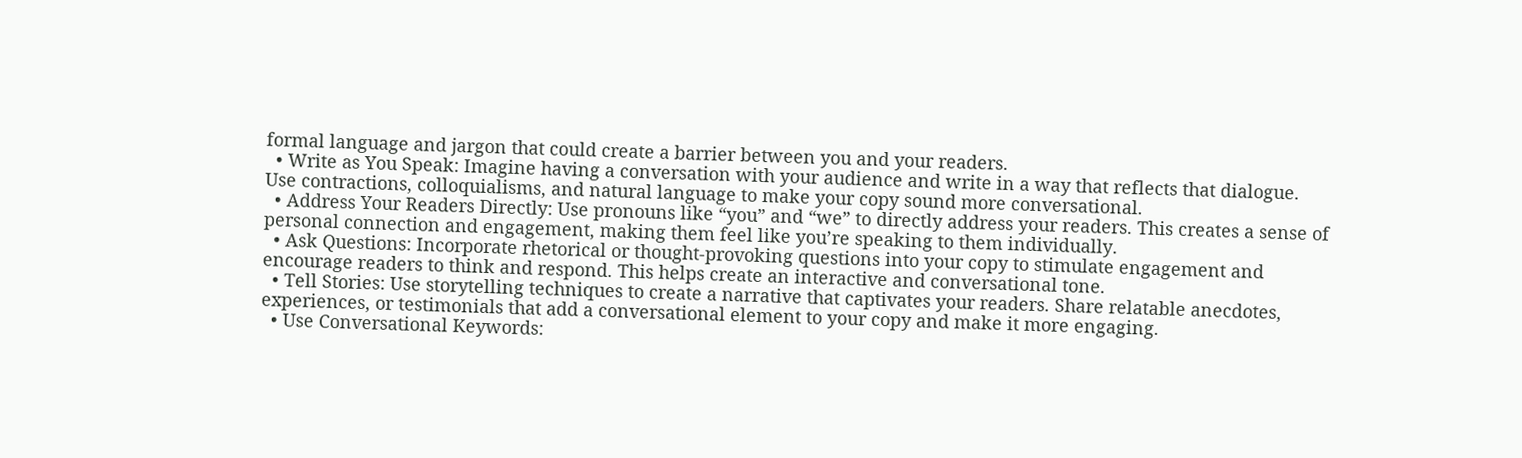formal language and jargon that could create a barrier between you and your readers.
  • Write as You Speak: Imagine having a conversation with your audience and write in a way that reflects that dialogue. Use contractions, colloquialisms, and natural language to make your copy sound more conversational.
  • Address Your Readers Directly: Use pronouns like “you” and “we” to directly address your readers. This creates a sense of personal connection and engagement, making them feel like you’re speaking to them individually.
  • Ask Questions: Incorporate rhetorical or thought-provoking questions into your copy to stimulate engagement and encourage readers to think and respond. This helps create an interactive and conversational tone.
  • Tell Stories: Use storytelling techniques to create a narrative that captivates your readers. Share relatable anecdotes, experiences, or testimonials that add a conversational element to your copy and make it more engaging.
  • Use Conversational Keywords: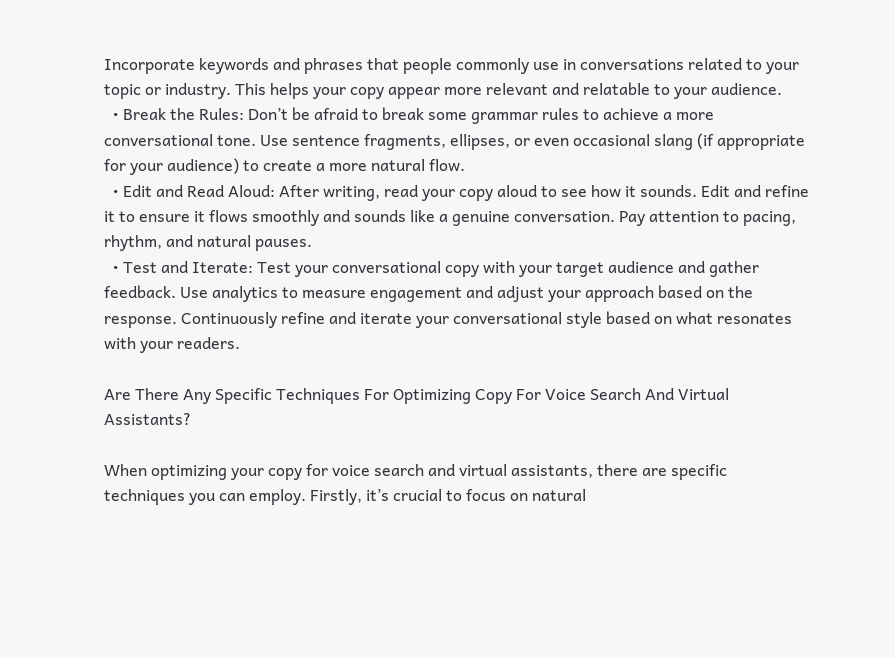Incorporate keywords and phrases that people commonly use in conversations related to your topic or industry. This helps your copy appear more relevant and relatable to your audience.
  • Break the Rules: Don’t be afraid to break some grammar rules to achieve a more conversational tone. Use sentence fragments, ellipses, or even occasional slang (if appropriate for your audience) to create a more natural flow.
  • Edit and Read Aloud: After writing, read your copy aloud to see how it sounds. Edit and refine it to ensure it flows smoothly and sounds like a genuine conversation. Pay attention to pacing, rhythm, and natural pauses.
  • Test and Iterate: Test your conversational copy with your target audience and gather feedback. Use analytics to measure engagement and adjust your approach based on the response. Continuously refine and iterate your conversational style based on what resonates with your readers.

Are There Any Specific Techniques For Optimizing Copy For Voice Search And Virtual Assistants?

When optimizing your copy for voice search and virtual assistants, there are specific techniques you can employ. Firstly, it’s crucial to focus on natural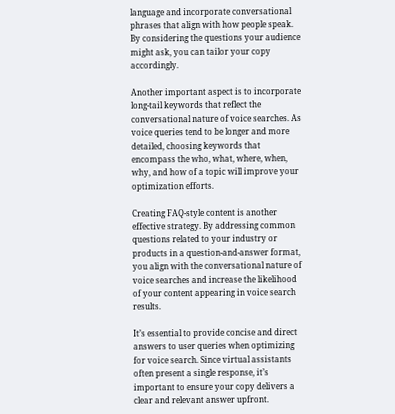language and incorporate conversational phrases that align with how people speak. By considering the questions your audience might ask, you can tailor your copy accordingly.

Another important aspect is to incorporate long-tail keywords that reflect the conversational nature of voice searches. As voice queries tend to be longer and more detailed, choosing keywords that encompass the who, what, where, when, why, and how of a topic will improve your optimization efforts.

Creating FAQ-style content is another effective strategy. By addressing common questions related to your industry or products in a question-and-answer format, you align with the conversational nature of voice searches and increase the likelihood of your content appearing in voice search results.

It’s essential to provide concise and direct answers to user queries when optimizing for voice search. Since virtual assistants often present a single response, it’s important to ensure your copy delivers a clear and relevant answer upfront.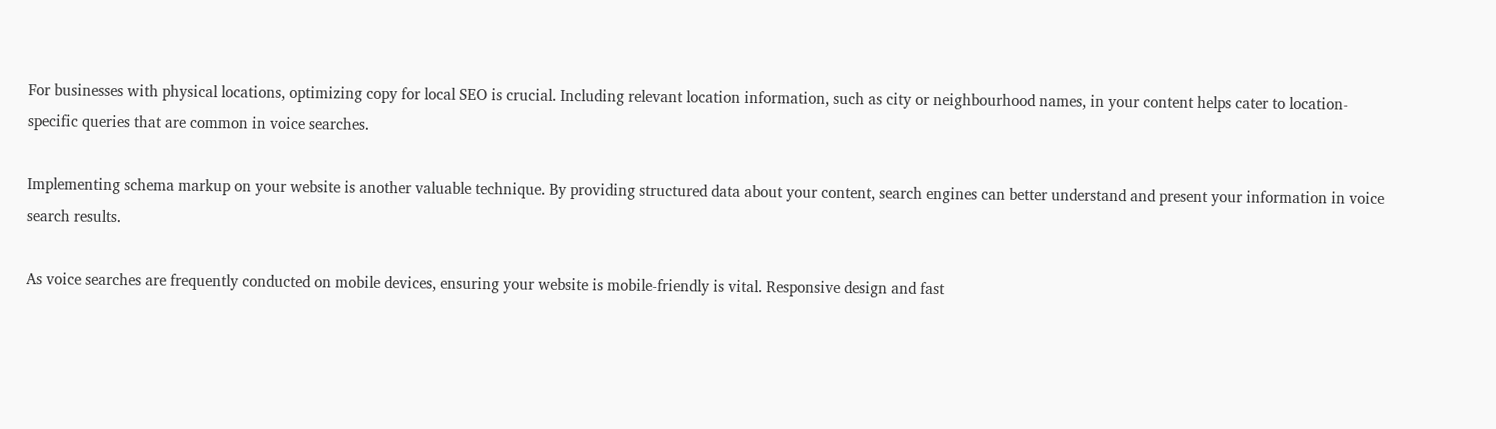For businesses with physical locations, optimizing copy for local SEO is crucial. Including relevant location information, such as city or neighbourhood names, in your content helps cater to location-specific queries that are common in voice searches.

Implementing schema markup on your website is another valuable technique. By providing structured data about your content, search engines can better understand and present your information in voice search results.

As voice searches are frequently conducted on mobile devices, ensuring your website is mobile-friendly is vital. Responsive design and fast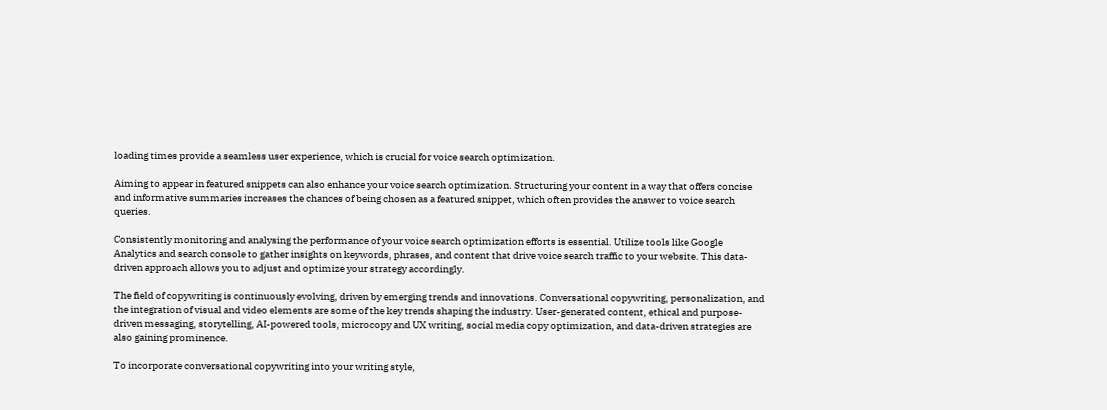loading times provide a seamless user experience, which is crucial for voice search optimization.

Aiming to appear in featured snippets can also enhance your voice search optimization. Structuring your content in a way that offers concise and informative summaries increases the chances of being chosen as a featured snippet, which often provides the answer to voice search queries.

Consistently monitoring and analysing the performance of your voice search optimization efforts is essential. Utilize tools like Google Analytics and search console to gather insights on keywords, phrases, and content that drive voice search traffic to your website. This data-driven approach allows you to adjust and optimize your strategy accordingly.

The field of copywriting is continuously evolving, driven by emerging trends and innovations. Conversational copywriting, personalization, and the integration of visual and video elements are some of the key trends shaping the industry. User-generated content, ethical and purpose-driven messaging, storytelling, AI-powered tools, microcopy and UX writing, social media copy optimization, and data-driven strategies are also gaining prominence.

To incorporate conversational copywriting into your writing style,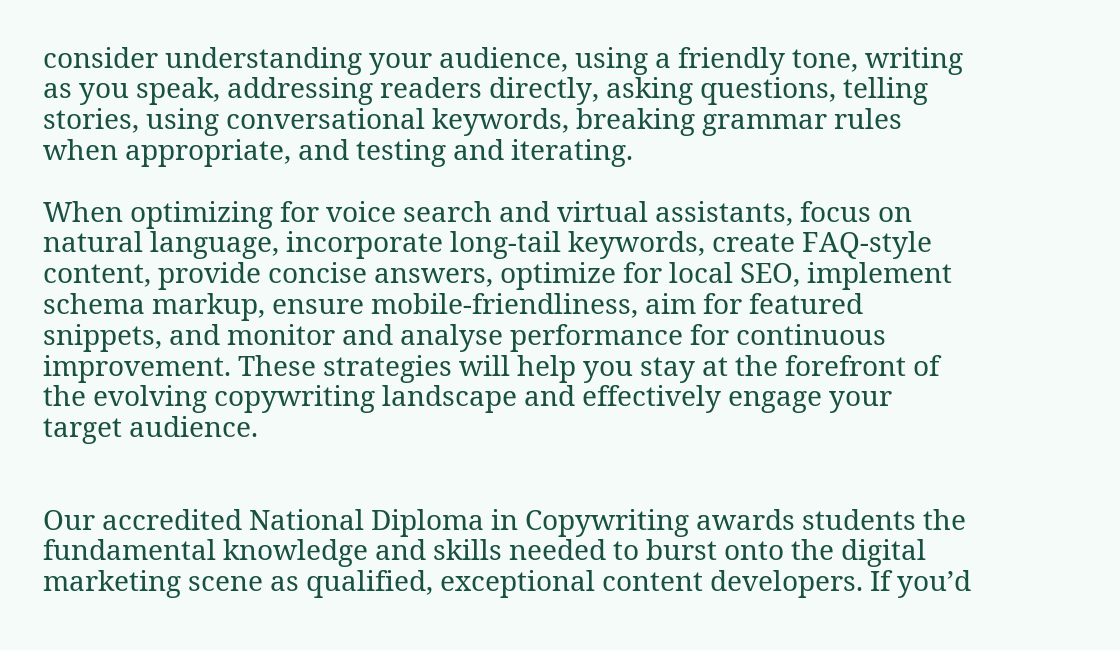consider understanding your audience, using a friendly tone, writing as you speak, addressing readers directly, asking questions, telling stories, using conversational keywords, breaking grammar rules when appropriate, and testing and iterating.

When optimizing for voice search and virtual assistants, focus on natural language, incorporate long-tail keywords, create FAQ-style content, provide concise answers, optimize for local SEO, implement schema markup, ensure mobile-friendliness, aim for featured snippets, and monitor and analyse performance for continuous improvement. These strategies will help you stay at the forefront of the evolving copywriting landscape and effectively engage your target audience.


Our accredited National Diploma in Copywriting awards students the fundamental knowledge and skills needed to burst onto the digital marketing scene as qualified, exceptional content developers. If you’d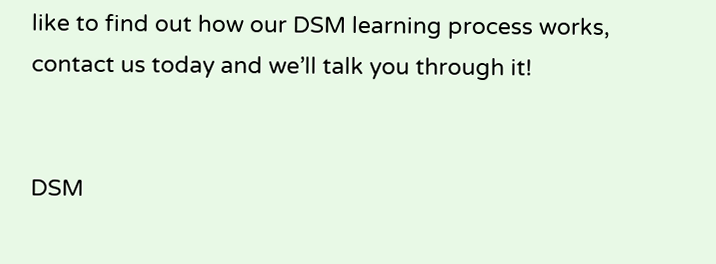like to find out how our DSM learning process works, contact us today and we’ll talk you through it!


DSM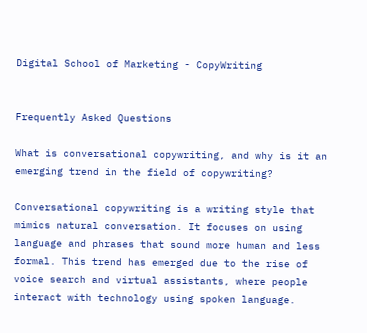Digital School of Marketing - CopyWriting


Frequently Asked Questions

What is conversational copywriting, and why is it an emerging trend in the field of copywriting?

Conversational copywriting is a writing style that mimics natural conversation. It focuses on using language and phrases that sound more human and less formal. This trend has emerged due to the rise of voice search and virtual assistants, where people interact with technology using spoken language.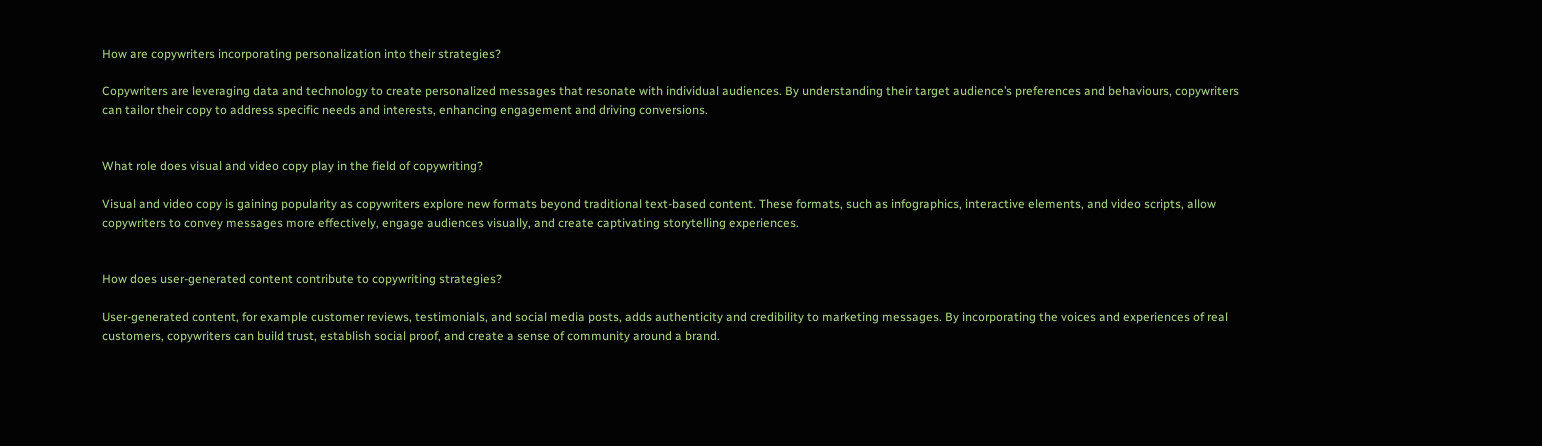How are copywriters incorporating personalization into their strategies?

Copywriters are leveraging data and technology to create personalized messages that resonate with individual audiences. By understanding their target audience’s preferences and behaviours, copywriters can tailor their copy to address specific needs and interests, enhancing engagement and driving conversions.


What role does visual and video copy play in the field of copywriting?

Visual and video copy is gaining popularity as copywriters explore new formats beyond traditional text-based content. These formats, such as infographics, interactive elements, and video scripts, allow copywriters to convey messages more effectively, engage audiences visually, and create captivating storytelling experiences.


How does user-generated content contribute to copywriting strategies?

User-generated content, for example customer reviews, testimonials, and social media posts, adds authenticity and credibility to marketing messages. By incorporating the voices and experiences of real customers, copywriters can build trust, establish social proof, and create a sense of community around a brand.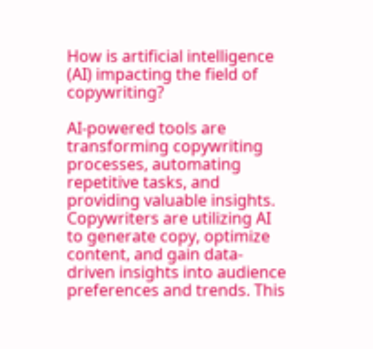How is artificial intelligence (AI) impacting the field of copywriting?

AI-powered tools are transforming copywriting processes, automating repetitive tasks, and providing valuable insights. Copywriters are utilizing AI to generate copy, optimize content, and gain data-driven insights into audience preferences and trends. This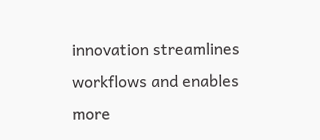innovation streamlines workflows and enables more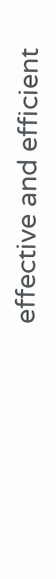effective and efficient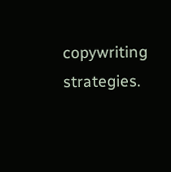copywriting strategies.